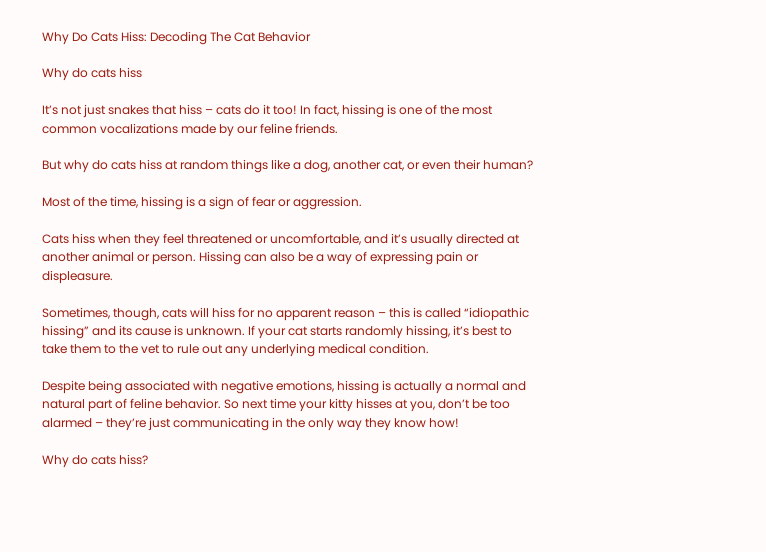Why Do Cats Hiss: Decoding The Cat Behavior

Why do cats hiss

It’s not just snakes that hiss – cats do it too! In fact, hissing is one of the most common vocalizations made by our feline friends.

But why do cats hiss at random things like a dog, another cat, or even their human?

Most of the time, hissing is a sign of fear or aggression.

Cats hiss when they feel threatened or uncomfortable, and it’s usually directed at another animal or person. Hissing can also be a way of expressing pain or displeasure.

Sometimes, though, cats will hiss for no apparent reason – this is called “idiopathic hissing” and its cause is unknown. If your cat starts randomly hissing, it’s best to take them to the vet to rule out any underlying medical condition.

Despite being associated with negative emotions, hissing is actually a normal and natural part of feline behavior. So next time your kitty hisses at you, don’t be too alarmed – they’re just communicating in the only way they know how!

Why do cats hiss?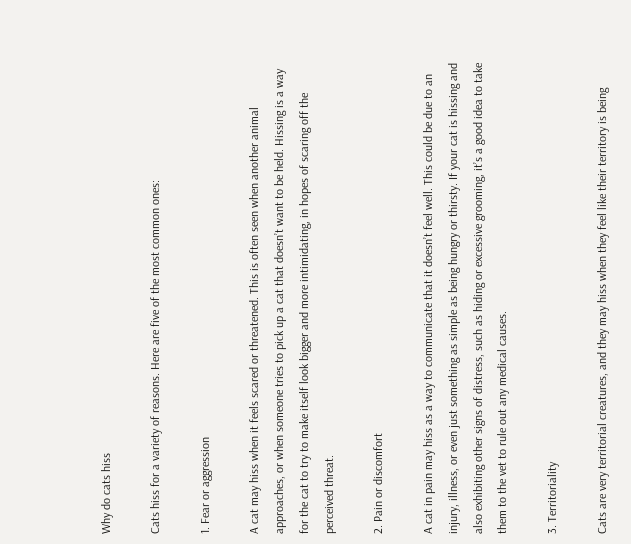Why do cats hiss

Cats hiss for a variety of reasons. Here are five of the most common ones:

1. Fear or aggression

A cat may hiss when it feels scared or threatened. This is often seen when another animal approaches, or when someone tries to pick up a cat that doesn’t want to be held. Hissing is a way for the cat to try to make itself look bigger and more intimidating, in hopes of scaring off the perceived threat.

2. Pain or discomfort

A cat in pain may hiss as a way to communicate that it doesn’t feel well. This could be due to an injury, illness, or even just something as simple as being hungry or thirsty. If your cat is hissing and also exhibiting other signs of distress, such as hiding or excessive grooming, it’s a good idea to take them to the vet to rule out any medical causes.

3. Territoriality

Cats are very territorial creatures, and they may hiss when they feel like their territory is being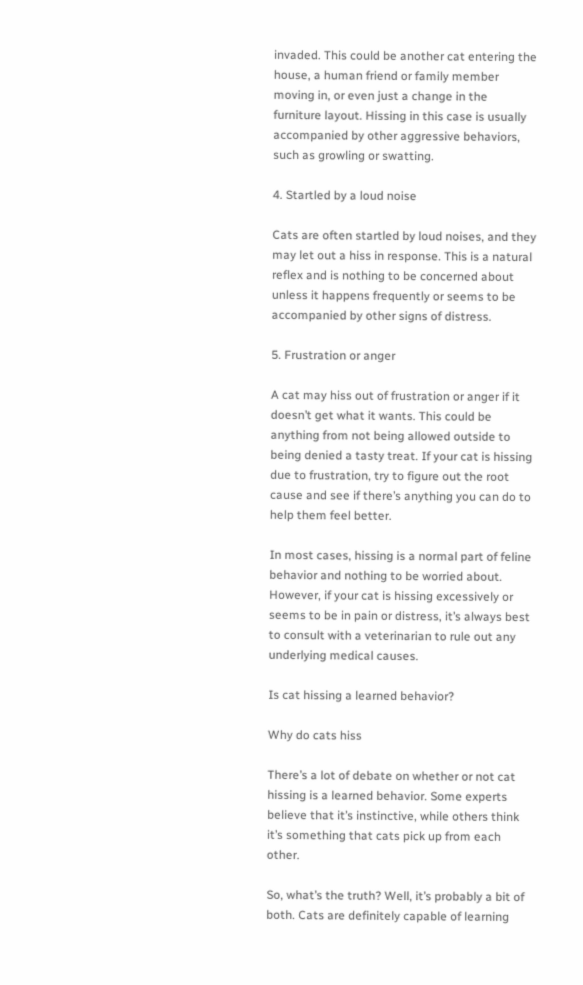invaded. This could be another cat entering the house, a human friend or family member moving in, or even just a change in the furniture layout. Hissing in this case is usually accompanied by other aggressive behaviors, such as growling or swatting.

4. Startled by a loud noise

Cats are often startled by loud noises, and they may let out a hiss in response. This is a natural reflex and is nothing to be concerned about unless it happens frequently or seems to be accompanied by other signs of distress.

5. Frustration or anger

A cat may hiss out of frustration or anger if it doesn’t get what it wants. This could be anything from not being allowed outside to being denied a tasty treat. If your cat is hissing due to frustration, try to figure out the root cause and see if there’s anything you can do to help them feel better.

In most cases, hissing is a normal part of feline behavior and nothing to be worried about. However, if your cat is hissing excessively or seems to be in pain or distress, it’s always best to consult with a veterinarian to rule out any underlying medical causes.

Is cat hissing a learned behavior?

Why do cats hiss

There’s a lot of debate on whether or not cat hissing is a learned behavior. Some experts believe that it’s instinctive, while others think it’s something that cats pick up from each other.

So, what’s the truth? Well, it’s probably a bit of both. Cats are definitely capable of learning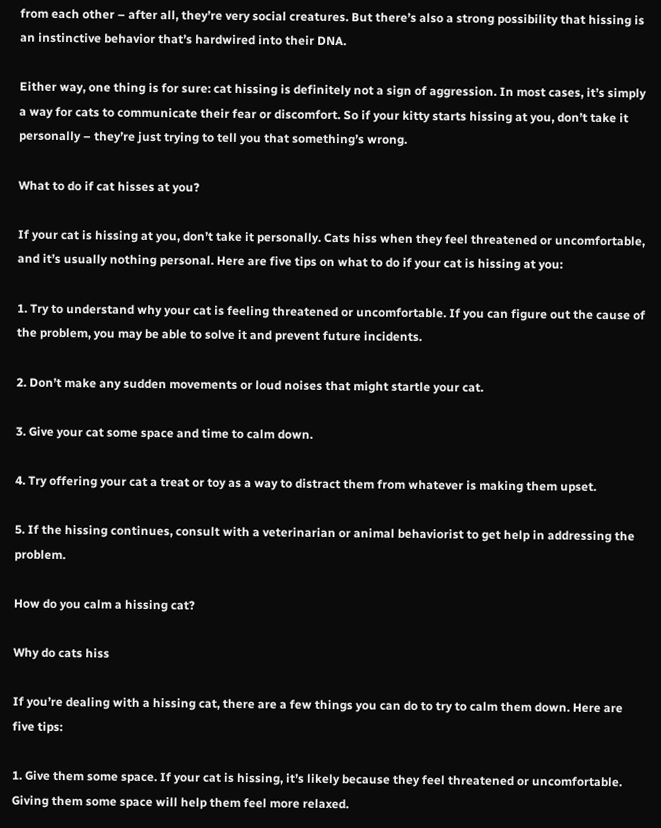from each other – after all, they’re very social creatures. But there’s also a strong possibility that hissing is an instinctive behavior that’s hardwired into their DNA.

Either way, one thing is for sure: cat hissing is definitely not a sign of aggression. In most cases, it’s simply a way for cats to communicate their fear or discomfort. So if your kitty starts hissing at you, don’t take it personally – they’re just trying to tell you that something’s wrong.

What to do if cat hisses at you?

If your cat is hissing at you, don’t take it personally. Cats hiss when they feel threatened or uncomfortable, and it’s usually nothing personal. Here are five tips on what to do if your cat is hissing at you:

1. Try to understand why your cat is feeling threatened or uncomfortable. If you can figure out the cause of the problem, you may be able to solve it and prevent future incidents.

2. Don’t make any sudden movements or loud noises that might startle your cat.

3. Give your cat some space and time to calm down.

4. Try offering your cat a treat or toy as a way to distract them from whatever is making them upset.

5. If the hissing continues, consult with a veterinarian or animal behaviorist to get help in addressing the problem.

How do you calm a hissing cat?

Why do cats hiss

If you’re dealing with a hissing cat, there are a few things you can do to try to calm them down. Here are five tips:

1. Give them some space. If your cat is hissing, it’s likely because they feel threatened or uncomfortable. Giving them some space will help them feel more relaxed.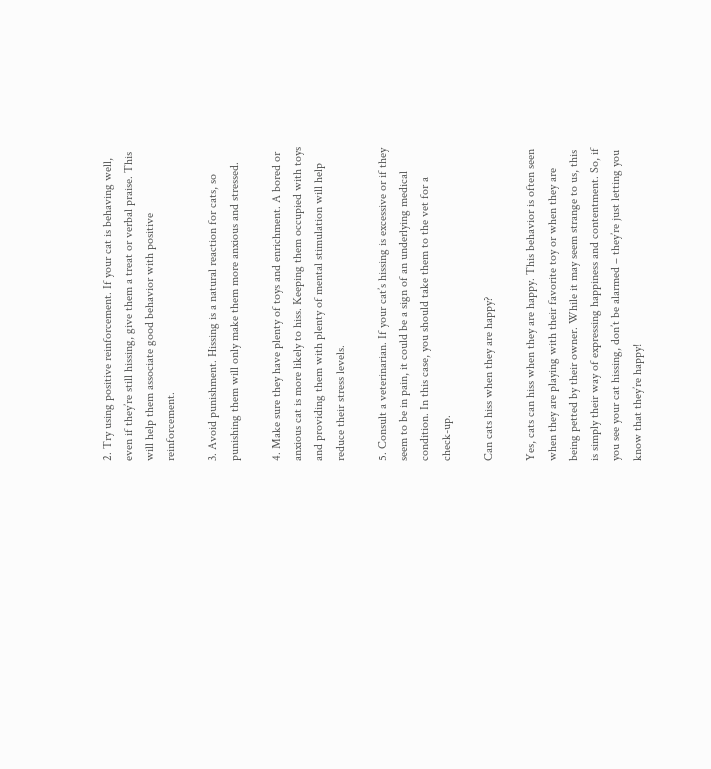2. Try using positive reinforcement. If your cat is behaving well, even if they’re still hissing, give them a treat or verbal praise. This will help them associate good behavior with positive reinforcement.

3. Avoid punishment. Hissing is a natural reaction for cats, so punishing them will only make them more anxious and stressed.

4. Make sure they have plenty of toys and enrichment. A bored or anxious cat is more likely to hiss. Keeping them occupied with toys and providing them with plenty of mental stimulation will help reduce their stress levels.

5. Consult a veterinarian. If your cat’s hissing is excessive or if they seem to be in pain, it could be a sign of an underlying medical condition. In this case, you should take them to the vet for a check-up.

Can cats hiss when they are happy?

Yes, cats can hiss when they are happy. This behavior is often seen when they are playing with their favorite toy or when they are being petted by their owner. While it may seem strange to us, this is simply their way of expressing happiness and contentment. So, if you see your cat hissing, don’t be alarmed – they’re just letting you know that they’re happy!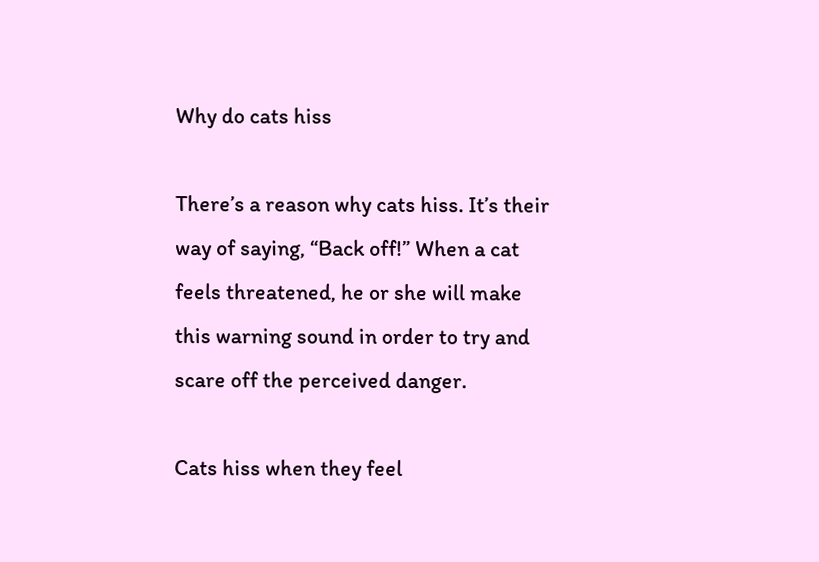Why do cats hiss

There’s a reason why cats hiss. It’s their way of saying, “Back off!” When a cat feels threatened, he or she will make this warning sound in order to try and scare off the perceived danger.

Cats hiss when they feel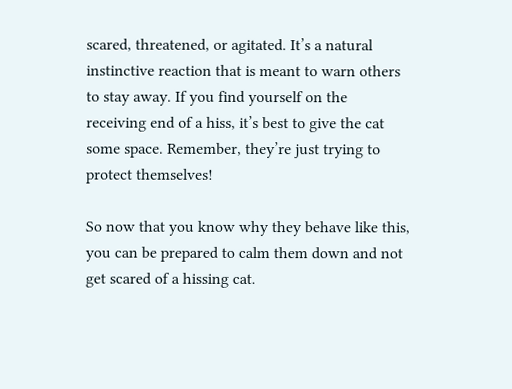scared, threatened, or agitated. It’s a natural instinctive reaction that is meant to warn others to stay away. If you find yourself on the receiving end of a hiss, it’s best to give the cat some space. Remember, they’re just trying to protect themselves!

So now that you know why they behave like this, you can be prepared to calm them down and not get scared of a hissing cat.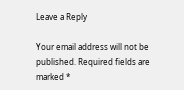Leave a Reply

Your email address will not be published. Required fields are marked *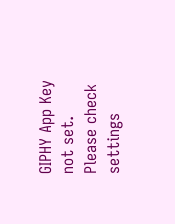GIPHY App Key not set. Please check settings